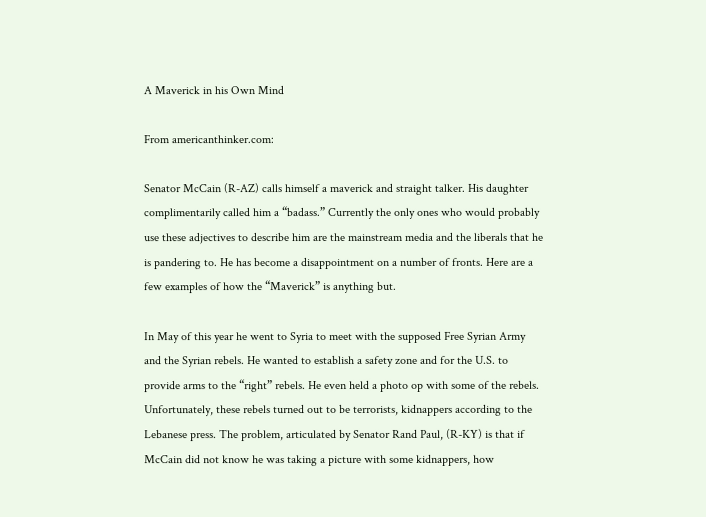A Maverick in his Own Mind

From americanthinker.com:

Senator McCain (R-AZ) calls himself a maverick and straight talker. His daughter complimentarily called him a “badass.” Currently the only ones who would probably use these adjectives to describe him are the mainstream media and the liberals that he is pandering to. He has become a disappointment on a number of fronts. Here are a few examples of how the “Maverick” is anything but.

In May of this year he went to Syria to meet with the supposed Free Syrian Army and the Syrian rebels. He wanted to establish a safety zone and for the U.S. to provide arms to the “right” rebels. He even held a photo op with some of the rebels. Unfortunately, these rebels turned out to be terrorists, kidnappers according to the Lebanese press. The problem, articulated by Senator Rand Paul, (R-KY) is that if McCain did not know he was taking a picture with some kidnappers, how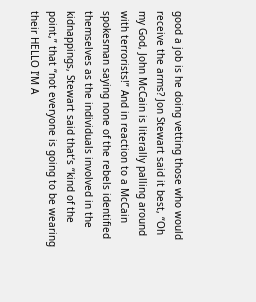good a job is he doing vetting those who would receive the arms? Jon Stewart said it best, “Oh my God, John McCain is literally palling around with terrorists!” And in reaction to a McCain spokesman saying none of the rebels identified themselves as the individuals involved in the kidnappings, Stewart said that’s “kind of the point,” that “not everyone is going to be wearing their HELLO I’M A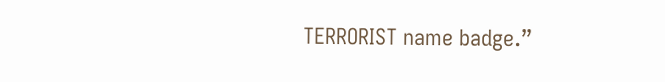TERRORIST name badge.”